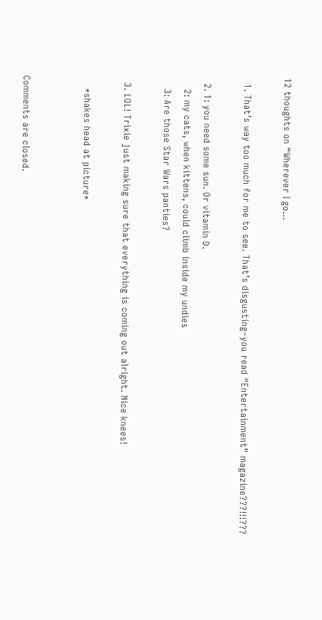12 thoughts on “Wherever I go…

  1. That’s way too much for me to see. That’s disgusting–you read “Entertainment” magazine???!!!???

  2. 1: you need some sun. Or vitamin D.
    2: my cats, when kittens, could climb inside my undies
    3: Are those Star Wars panties?

  3. LOL! Trixie just making sure that everything is coming out alright. Nice knees!

    *shakes head at picture*


Comments are closed.